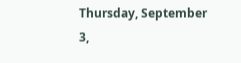Thursday, September 3,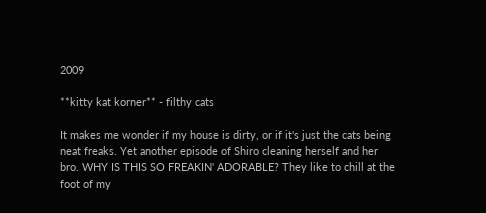2009

**kitty kat korner** - filthy cats

It makes me wonder if my house is dirty, or if it's just the cats being neat freaks. Yet another episode of Shiro cleaning herself and her bro. WHY IS THIS SO FREAKIN' ADORABLE? They like to chill at the foot of my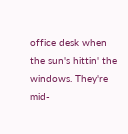office desk when the sun's hittin' the windows. They're mid-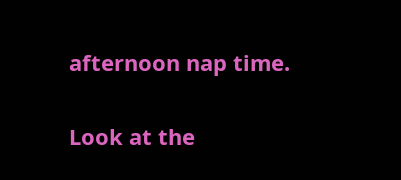afternoon nap time.

Look at the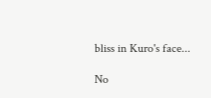bliss in Kuro's face...

No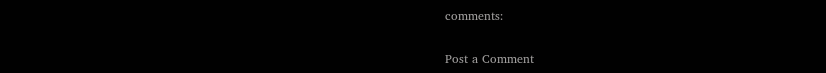comments:

Post a Comment